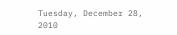Tuesday, December 28, 2010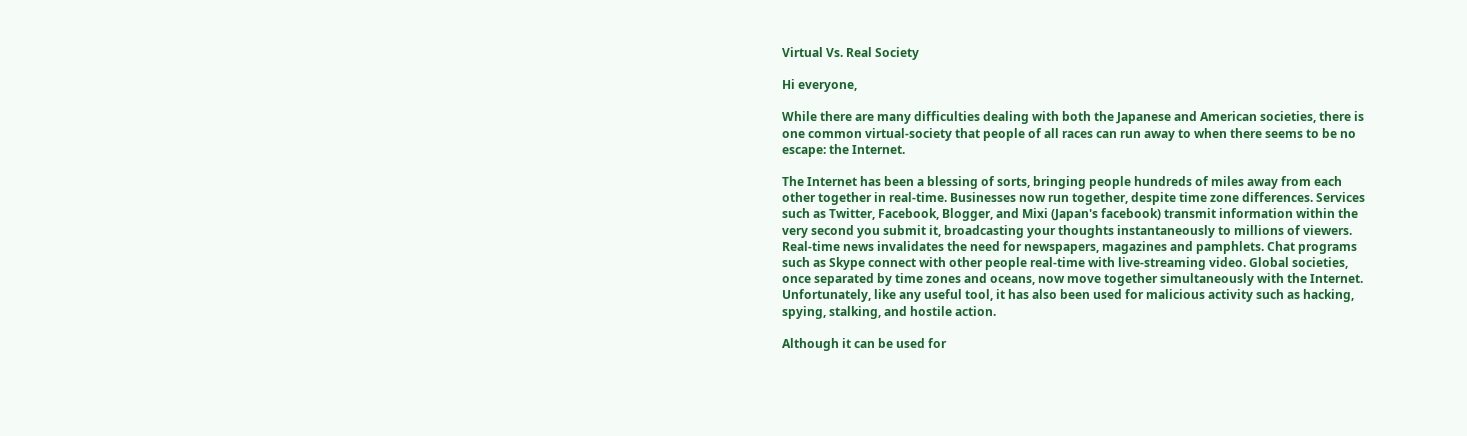Virtual Vs. Real Society

Hi everyone,

While there are many difficulties dealing with both the Japanese and American societies, there is one common virtual-society that people of all races can run away to when there seems to be no escape: the Internet.

The Internet has been a blessing of sorts, bringing people hundreds of miles away from each other together in real-time. Businesses now run together, despite time zone differences. Services such as Twitter, Facebook, Blogger, and Mixi (Japan's facebook) transmit information within the very second you submit it, broadcasting your thoughts instantaneously to millions of viewers. Real-time news invalidates the need for newspapers, magazines and pamphlets. Chat programs such as Skype connect with other people real-time with live-streaming video. Global societies, once separated by time zones and oceans, now move together simultaneously with the Internet. Unfortunately, like any useful tool, it has also been used for malicious activity such as hacking, spying, stalking, and hostile action.

Although it can be used for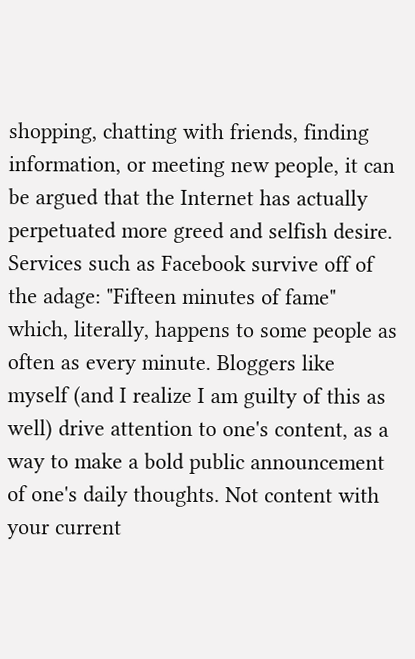shopping, chatting with friends, finding information, or meeting new people, it can be argued that the Internet has actually perpetuated more greed and selfish desire. Services such as Facebook survive off of the adage: "Fifteen minutes of fame" which, literally, happens to some people as often as every minute. Bloggers like myself (and I realize I am guilty of this as well) drive attention to one's content, as a way to make a bold public announcement of one's daily thoughts. Not content with your current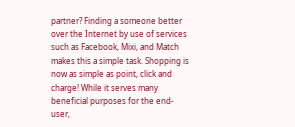partner? Finding a someone better over the Internet by use of services such as Facebook, Mixi, and Match makes this a simple task. Shopping is now as simple as point, click and charge! While it serves many beneficial purposes for the end-user,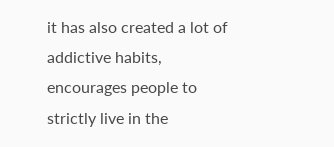it has also created a lot of addictive habits, encourages people to strictly live in the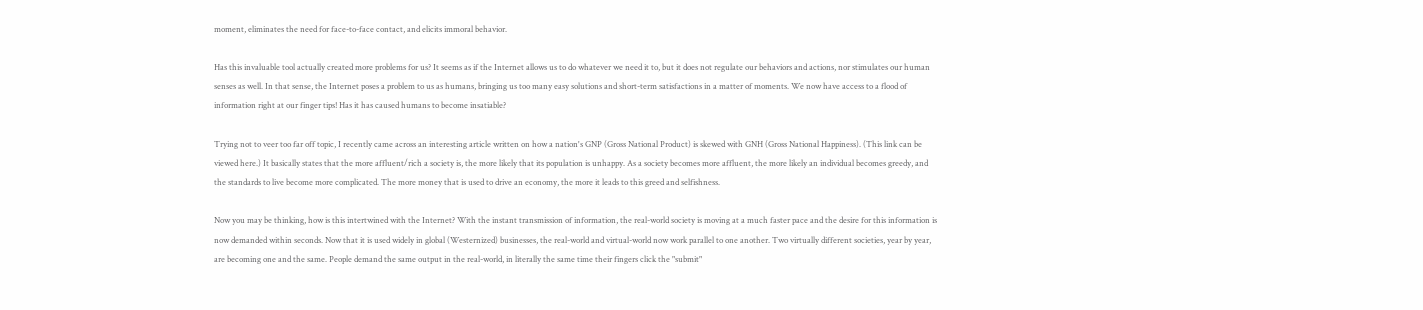moment, eliminates the need for face-to-face contact, and elicits immoral behavior.

Has this invaluable tool actually created more problems for us? It seems as if the Internet allows us to do whatever we need it to, but it does not regulate our behaviors and actions, nor stimulates our human senses as well. In that sense, the Internet poses a problem to us as humans, bringing us too many easy solutions and short-term satisfactions in a matter of moments. We now have access to a flood of information right at our finger tips! Has it has caused humans to become insatiable?

Trying not to veer too far off topic, I recently came across an interesting article written on how a nation's GNP (Gross National Product) is skewed with GNH (Gross National Happiness). (This link can be viewed here.) It basically states that the more affluent/rich a society is, the more likely that its population is unhappy. As a society becomes more affluent, the more likely an individual becomes greedy, and the standards to live become more complicated. The more money that is used to drive an economy, the more it leads to this greed and selfishness.

Now you may be thinking, how is this intertwined with the Internet? With the instant transmission of information, the real-world society is moving at a much faster pace and the desire for this information is now demanded within seconds. Now that it is used widely in global (Westernized) businesses, the real-world and virtual-world now work parallel to one another. Two virtually different societies, year by year, are becoming one and the same. People demand the same output in the real-world, in literally the same time their fingers click the "submit"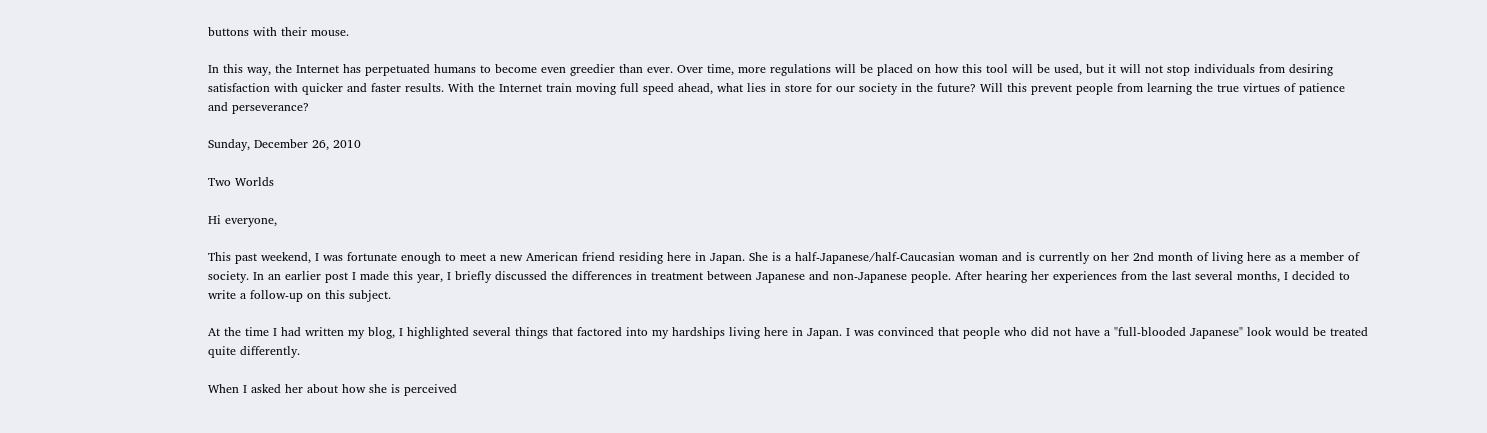buttons with their mouse.

In this way, the Internet has perpetuated humans to become even greedier than ever. Over time, more regulations will be placed on how this tool will be used, but it will not stop individuals from desiring satisfaction with quicker and faster results. With the Internet train moving full speed ahead, what lies in store for our society in the future? Will this prevent people from learning the true virtues of patience and perseverance?

Sunday, December 26, 2010

Two Worlds

Hi everyone,

This past weekend, I was fortunate enough to meet a new American friend residing here in Japan. She is a half-Japanese/half-Caucasian woman and is currently on her 2nd month of living here as a member of society. In an earlier post I made this year, I briefly discussed the differences in treatment between Japanese and non-Japanese people. After hearing her experiences from the last several months, I decided to write a follow-up on this subject.

At the time I had written my blog, I highlighted several things that factored into my hardships living here in Japan. I was convinced that people who did not have a "full-blooded Japanese" look would be treated quite differently.

When I asked her about how she is perceived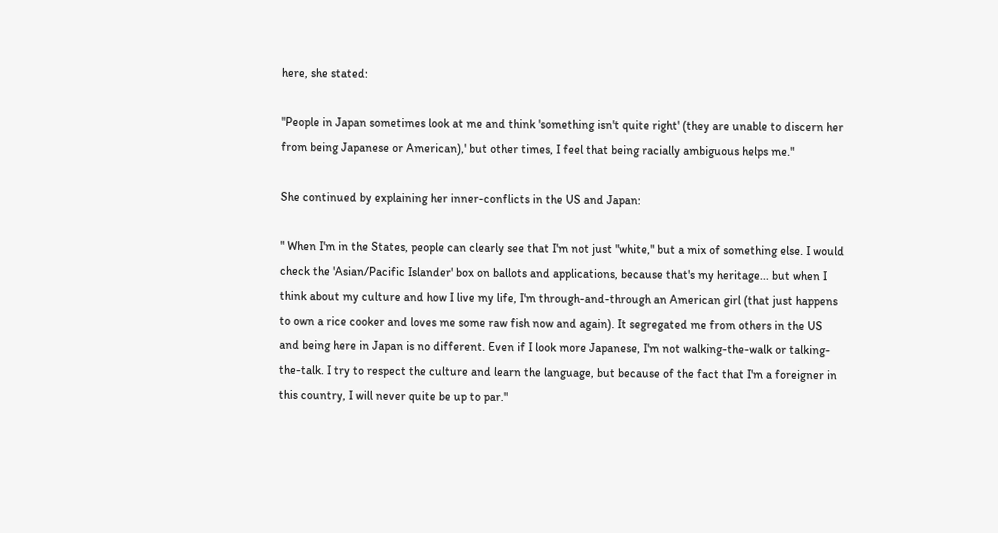here, she stated:

"People in Japan sometimes look at me and think 'something isn't quite right' (they are unable to discern her from being Japanese or American),' but other times, I feel that being racially ambiguous helps me."

She continued by explaining her inner-conflicts in the US and Japan:

" When I'm in the States, people can clearly see that I'm not just "white," but a mix of something else. I would check the 'Asian/Pacific Islander' box on ballots and applications, because that's my heritage... but when I think about my culture and how I live my life, I'm through-and-through an American girl (that just happens to own a rice cooker and loves me some raw fish now and again). It segregated me from others in the US and being here in Japan is no different. Even if I look more Japanese, I'm not walking-the-walk or talking-the-talk. I try to respect the culture and learn the language, but because of the fact that I'm a foreigner in this country, I will never quite be up to par."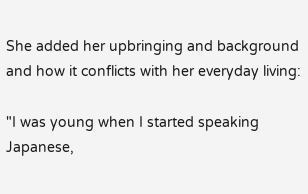She added her upbringing and background and how it conflicts with her everyday living:

"I was young when I started speaking Japanese,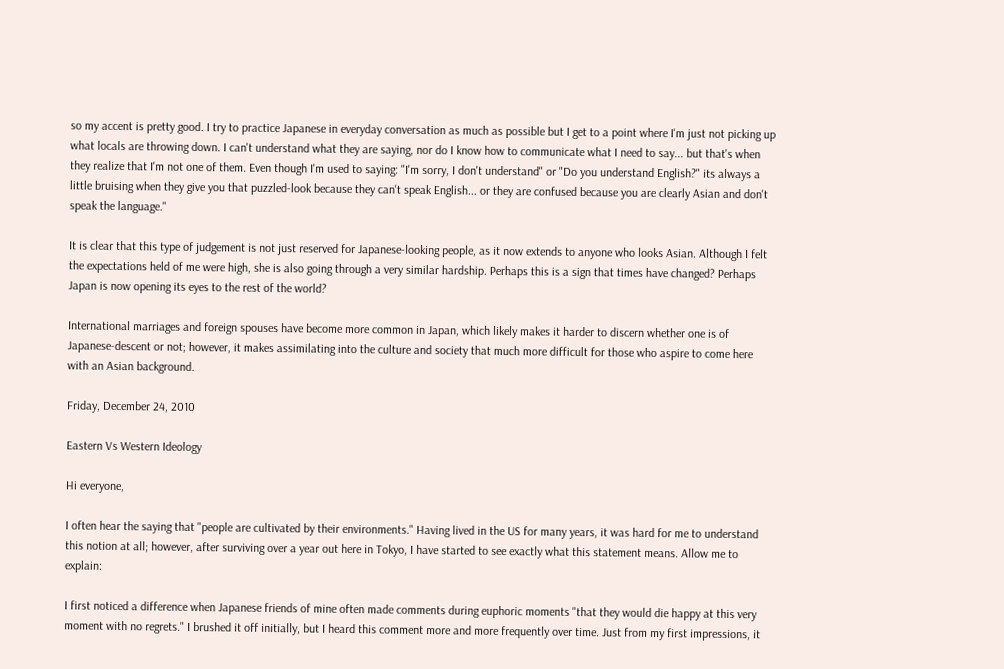so my accent is pretty good. I try to practice Japanese in everyday conversation as much as possible but I get to a point where I'm just not picking up what locals are throwing down. I can't understand what they are saying, nor do I know how to communicate what I need to say... but that's when they realize that I'm not one of them. Even though I'm used to saying: "I'm sorry, I don't understand" or "Do you understand English?" its always a little bruising when they give you that puzzled-look because they can't speak English... or they are confused because you are clearly Asian and don't speak the language."

It is clear that this type of judgement is not just reserved for Japanese-looking people, as it now extends to anyone who looks Asian. Although I felt the expectations held of me were high, she is also going through a very similar hardship. Perhaps this is a sign that times have changed? Perhaps Japan is now opening its eyes to the rest of the world?

International marriages and foreign spouses have become more common in Japan, which likely makes it harder to discern whether one is of Japanese-descent or not; however, it makes assimilating into the culture and society that much more difficult for those who aspire to come here with an Asian background.

Friday, December 24, 2010

Eastern Vs Western Ideology

Hi everyone,

I often hear the saying that "people are cultivated by their environments." Having lived in the US for many years, it was hard for me to understand this notion at all; however, after surviving over a year out here in Tokyo, I have started to see exactly what this statement means. Allow me to explain:

I first noticed a difference when Japanese friends of mine often made comments during euphoric moments "that they would die happy at this very moment with no regrets." I brushed it off initially, but I heard this comment more and more frequently over time. Just from my first impressions, it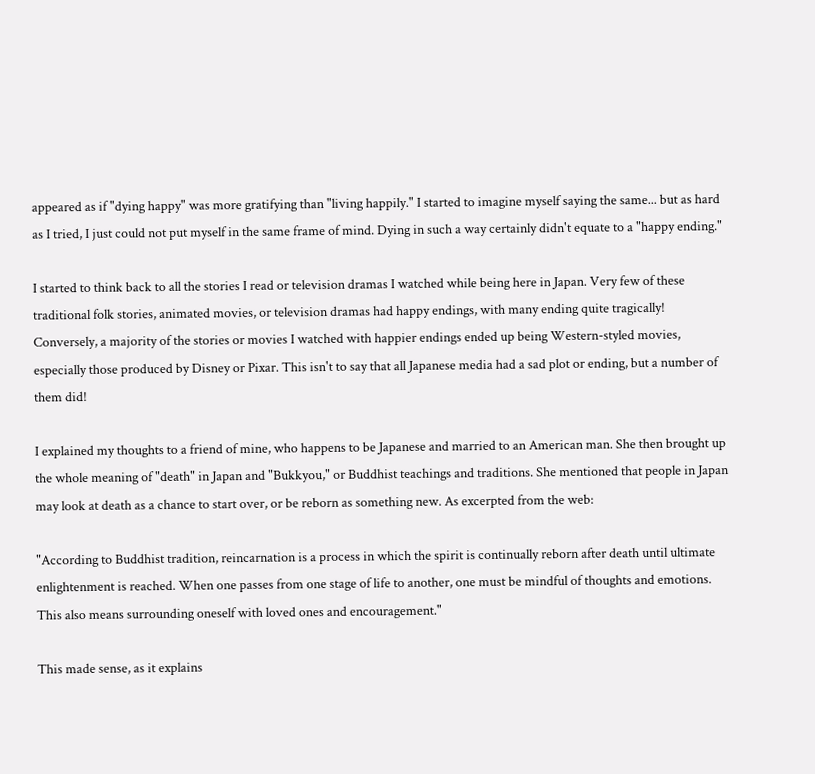appeared as if "dying happy" was more gratifying than "living happily." I started to imagine myself saying the same... but as hard as I tried, I just could not put myself in the same frame of mind. Dying in such a way certainly didn't equate to a "happy ending."

I started to think back to all the stories I read or television dramas I watched while being here in Japan. Very few of these traditional folk stories, animated movies, or television dramas had happy endings, with many ending quite tragically! Conversely, a majority of the stories or movies I watched with happier endings ended up being Western-styled movies, especially those produced by Disney or Pixar. This isn't to say that all Japanese media had a sad plot or ending, but a number of them did!

I explained my thoughts to a friend of mine, who happens to be Japanese and married to an American man. She then brought up the whole meaning of "death" in Japan and "Bukkyou," or Buddhist teachings and traditions. She mentioned that people in Japan may look at death as a chance to start over, or be reborn as something new. As excerpted from the web:

"According to Buddhist tradition, reincarnation is a process in which the spirit is continually reborn after death until ultimate enlightenment is reached. When one passes from one stage of life to another, one must be mindful of thoughts and emotions. This also means surrounding oneself with loved ones and encouragement."

This made sense, as it explains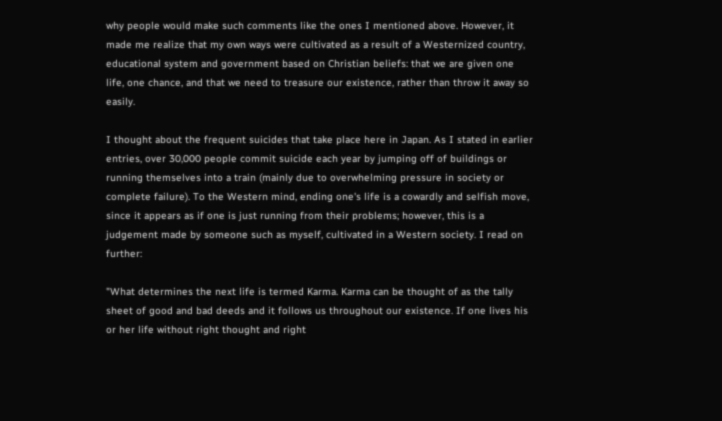why people would make such comments like the ones I mentioned above. However, it made me realize that my own ways were cultivated as a result of a Westernized country, educational system and government based on Christian beliefs: that we are given one life, one chance, and that we need to treasure our existence, rather than throw it away so easily.

I thought about the frequent suicides that take place here in Japan. As I stated in earlier entries, over 30,000 people commit suicide each year by jumping off of buildings or running themselves into a train (mainly due to overwhelming pressure in society or complete failure). To the Western mind, ending one's life is a cowardly and selfish move, since it appears as if one is just running from their problems; however, this is a judgement made by someone such as myself, cultivated in a Western society. I read on further:

"What determines the next life is termed Karma. Karma can be thought of as the tally sheet of good and bad deeds and it follows us throughout our existence. If one lives his or her life without right thought and right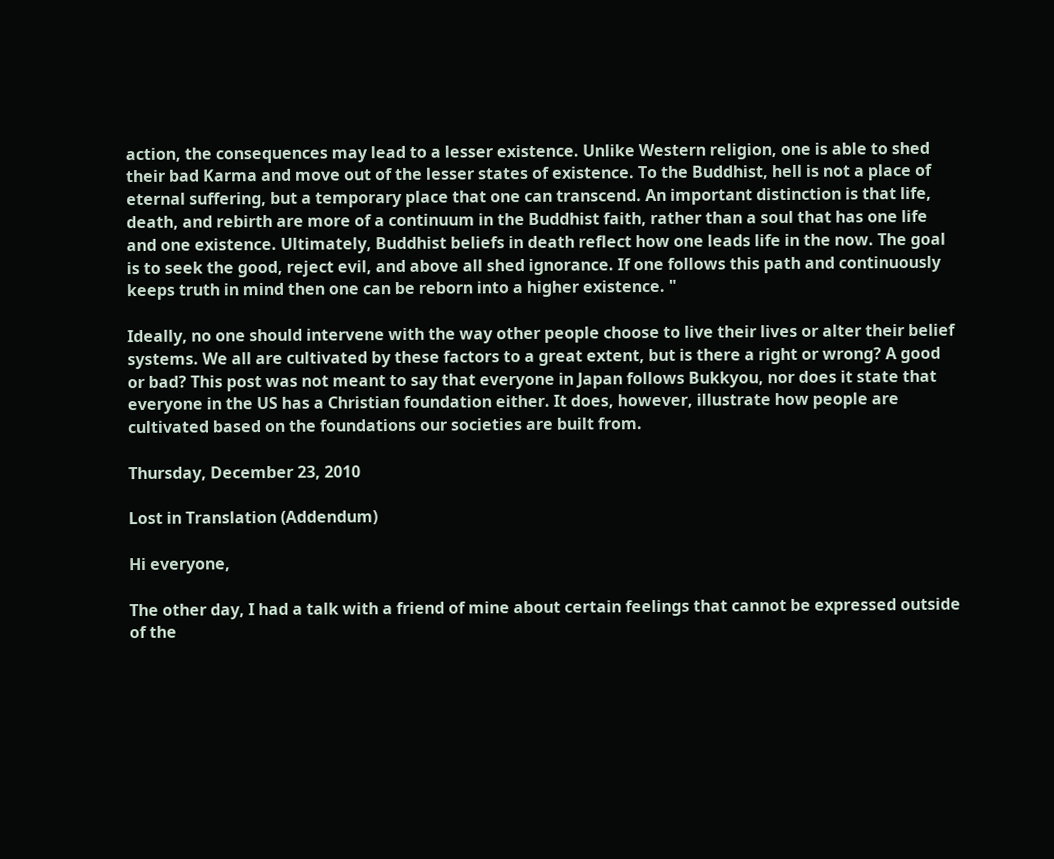action, the consequences may lead to a lesser existence. Unlike Western religion, one is able to shed their bad Karma and move out of the lesser states of existence. To the Buddhist, hell is not a place of eternal suffering, but a temporary place that one can transcend. An important distinction is that life, death, and rebirth are more of a continuum in the Buddhist faith, rather than a soul that has one life and one existence. Ultimately, Buddhist beliefs in death reflect how one leads life in the now. The goal is to seek the good, reject evil, and above all shed ignorance. If one follows this path and continuously keeps truth in mind then one can be reborn into a higher existence. "

Ideally, no one should intervene with the way other people choose to live their lives or alter their belief systems. We all are cultivated by these factors to a great extent, but is there a right or wrong? A good or bad? This post was not meant to say that everyone in Japan follows Bukkyou, nor does it state that everyone in the US has a Christian foundation either. It does, however, illustrate how people are cultivated based on the foundations our societies are built from.

Thursday, December 23, 2010

Lost in Translation (Addendum)

Hi everyone,

The other day, I had a talk with a friend of mine about certain feelings that cannot be expressed outside of the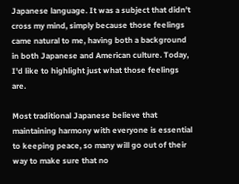Japanese language. It was a subject that didn't cross my mind, simply because those feelings came natural to me, having both a background in both Japanese and American culture. Today, I'd like to highlight just what those feelings are.

Most traditional Japanese believe that maintaining harmony with everyone is essential to keeping peace, so many will go out of their way to make sure that no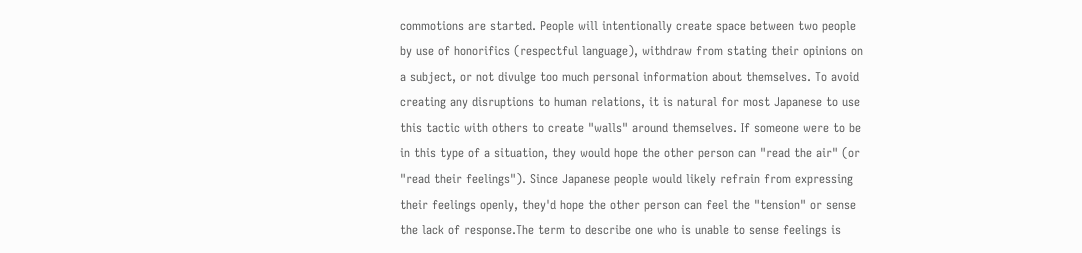commotions are started. People will intentionally create space between two people by use of honorifics (respectful language), withdraw from stating their opinions on a subject, or not divulge too much personal information about themselves. To avoid creating any disruptions to human relations, it is natural for most Japanese to use this tactic with others to create "walls" around themselves. If someone were to be in this type of a situation, they would hope the other person can "read the air" (or "read their feelings"). Since Japanese people would likely refrain from expressing their feelings openly, they'd hope the other person can feel the "tension" or sense the lack of response.The term to describe one who is unable to sense feelings is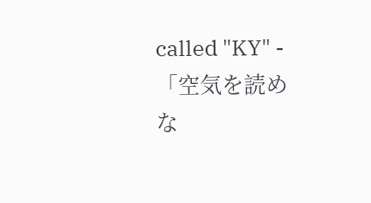called "KY" - 「空気を読めな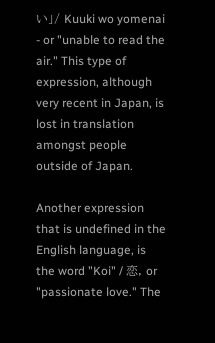い」/ Kuuki wo yomenai - or "unable to read the air." This type of expression, although very recent in Japan, is lost in translation amongst people outside of Japan.

Another expression that is undefined in the English language, is the word "Koi" / 恋, or "passionate love." The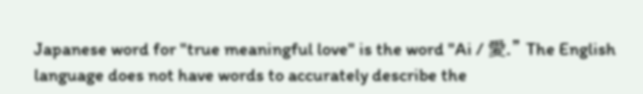Japanese word for "true meaningful love" is the word "Ai / 愛." The English language does not have words to accurately describe the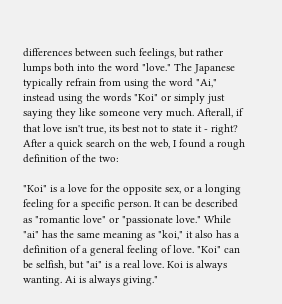differences between such feelings, but rather lumps both into the word "love." The Japanese typically refrain from using the word "Ai," instead using the words "Koi" or simply just saying they like someone very much. Afterall, if that love isn't true, its best not to state it - right? After a quick search on the web, I found a rough definition of the two:

"Koi" is a love for the opposite sex, or a longing feeling for a specific person. It can be described as "romantic love" or "passionate love." While "ai" has the same meaning as "koi," it also has a definition of a general feeling of love. "Koi" can be selfish, but "ai" is a real love. Koi is always wanting. Ai is always giving."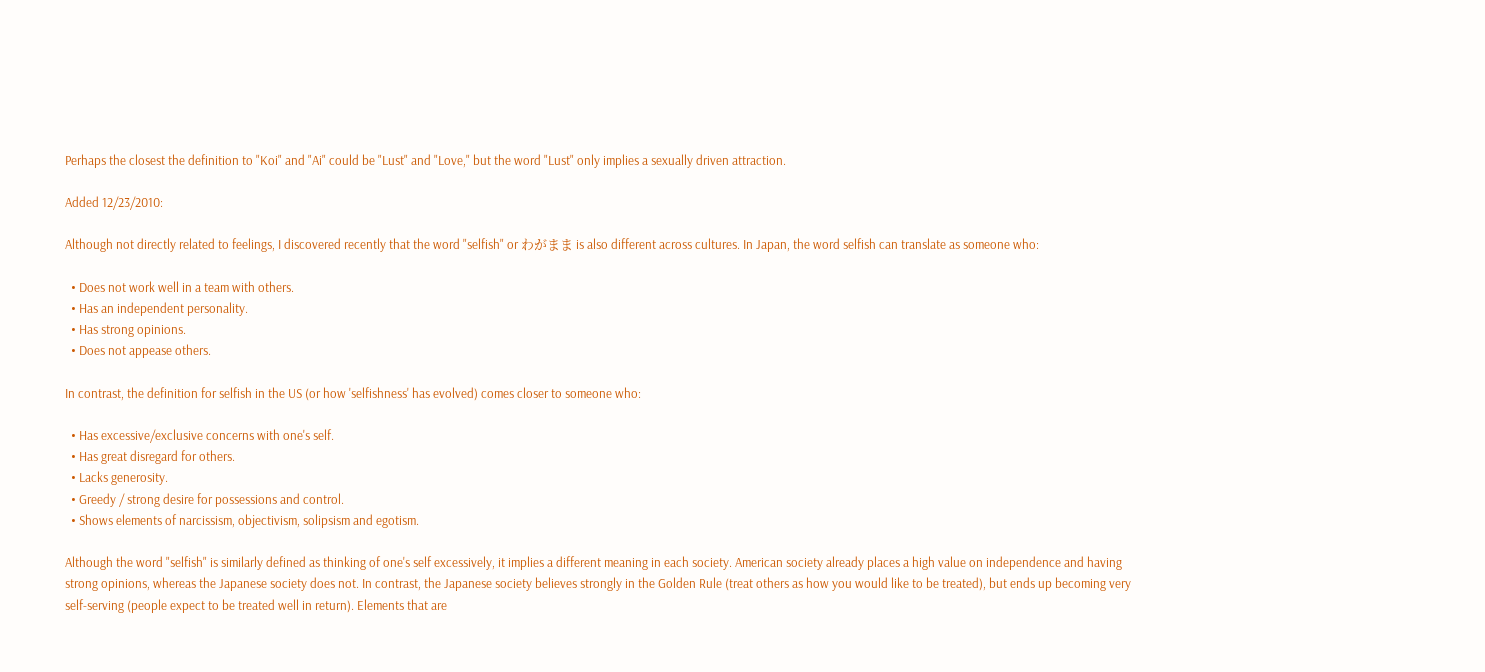Perhaps the closest the definition to "Koi" and "Ai" could be "Lust" and "Love," but the word "Lust" only implies a sexually driven attraction.

Added 12/23/2010:

Although not directly related to feelings, I discovered recently that the word "selfish" or わがまま is also different across cultures. In Japan, the word selfish can translate as someone who:

  • Does not work well in a team with others.
  • Has an independent personality.
  • Has strong opinions.
  • Does not appease others.

In contrast, the definition for selfish in the US (or how 'selfishness' has evolved) comes closer to someone who:

  • Has excessive/exclusive concerns with one's self.
  • Has great disregard for others.
  • Lacks generosity.
  • Greedy / strong desire for possessions and control.
  • Shows elements of narcissism, objectivism, solipsism and egotism.

Although the word "selfish" is similarly defined as thinking of one's self excessively, it implies a different meaning in each society. American society already places a high value on independence and having strong opinions, whereas the Japanese society does not. In contrast, the Japanese society believes strongly in the Golden Rule (treat others as how you would like to be treated), but ends up becoming very self-serving (people expect to be treated well in return). Elements that are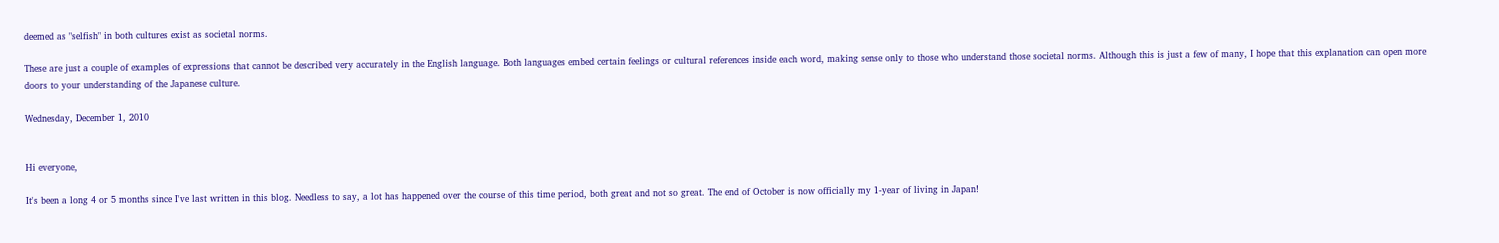deemed as "selfish" in both cultures exist as societal norms.

These are just a couple of examples of expressions that cannot be described very accurately in the English language. Both languages embed certain feelings or cultural references inside each word, making sense only to those who understand those societal norms. Although this is just a few of many, I hope that this explanation can open more doors to your understanding of the Japanese culture.

Wednesday, December 1, 2010


Hi everyone,

It's been a long 4 or 5 months since I've last written in this blog. Needless to say, a lot has happened over the course of this time period, both great and not so great. The end of October is now officially my 1-year of living in Japan!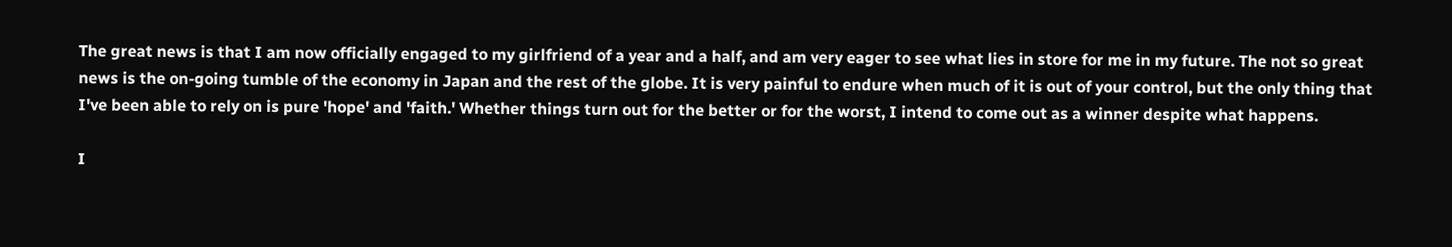The great news is that I am now officially engaged to my girlfriend of a year and a half, and am very eager to see what lies in store for me in my future. The not so great news is the on-going tumble of the economy in Japan and the rest of the globe. It is very painful to endure when much of it is out of your control, but the only thing that I've been able to rely on is pure 'hope' and 'faith.' Whether things turn out for the better or for the worst, I intend to come out as a winner despite what happens.

I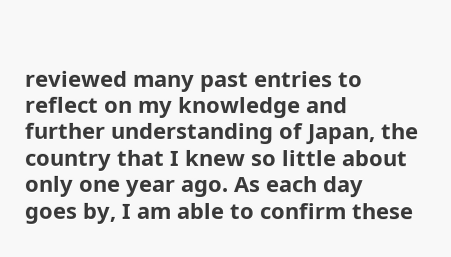reviewed many past entries to reflect on my knowledge and further understanding of Japan, the country that I knew so little about only one year ago. As each day goes by, I am able to confirm these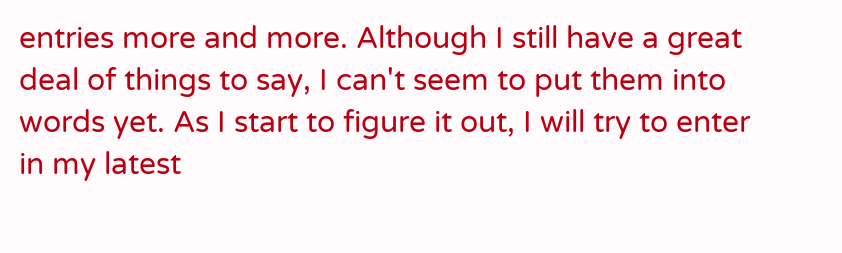entries more and more. Although I still have a great deal of things to say, I can't seem to put them into words yet. As I start to figure it out, I will try to enter in my latest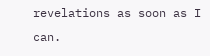revelations as soon as I can.